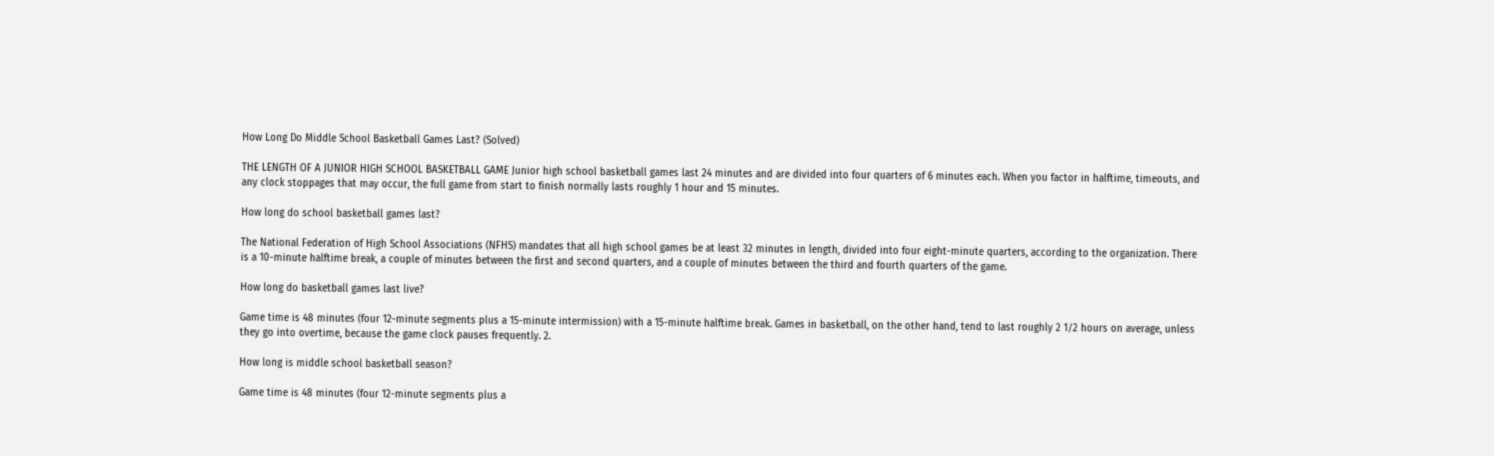How Long Do Middle School Basketball Games Last? (Solved)

THE LENGTH OF A JUNIOR HIGH SCHOOL BASKETBALL GAME Junior high school basketball games last 24 minutes and are divided into four quarters of 6 minutes each. When you factor in halftime, timeouts, and any clock stoppages that may occur, the full game from start to finish normally lasts roughly 1 hour and 15 minutes.

How long do school basketball games last?

The National Federation of High School Associations (NFHS) mandates that all high school games be at least 32 minutes in length, divided into four eight-minute quarters, according to the organization. There is a 10-minute halftime break, a couple of minutes between the first and second quarters, and a couple of minutes between the third and fourth quarters of the game.

How long do basketball games last live?

Game time is 48 minutes (four 12-minute segments plus a 15-minute intermission) with a 15-minute halftime break. Games in basketball, on the other hand, tend to last roughly 2 1/2 hours on average, unless they go into overtime, because the game clock pauses frequently. 2.

How long is middle school basketball season?

Game time is 48 minutes (four 12-minute segments plus a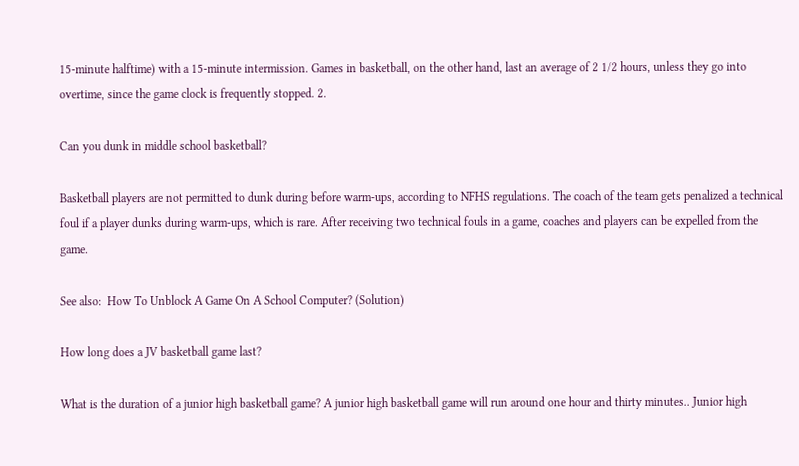15-minute halftime) with a 15-minute intermission. Games in basketball, on the other hand, last an average of 2 1/2 hours, unless they go into overtime, since the game clock is frequently stopped. 2.

Can you dunk in middle school basketball?

Basketball players are not permitted to dunk during before warm-ups, according to NFHS regulations. The coach of the team gets penalized a technical foul if a player dunks during warm-ups, which is rare. After receiving two technical fouls in a game, coaches and players can be expelled from the game.

See also:  How To Unblock A Game On A School Computer? (Solution)

How long does a JV basketball game last?

What is the duration of a junior high basketball game? A junior high basketball game will run around one hour and thirty minutes.. Junior high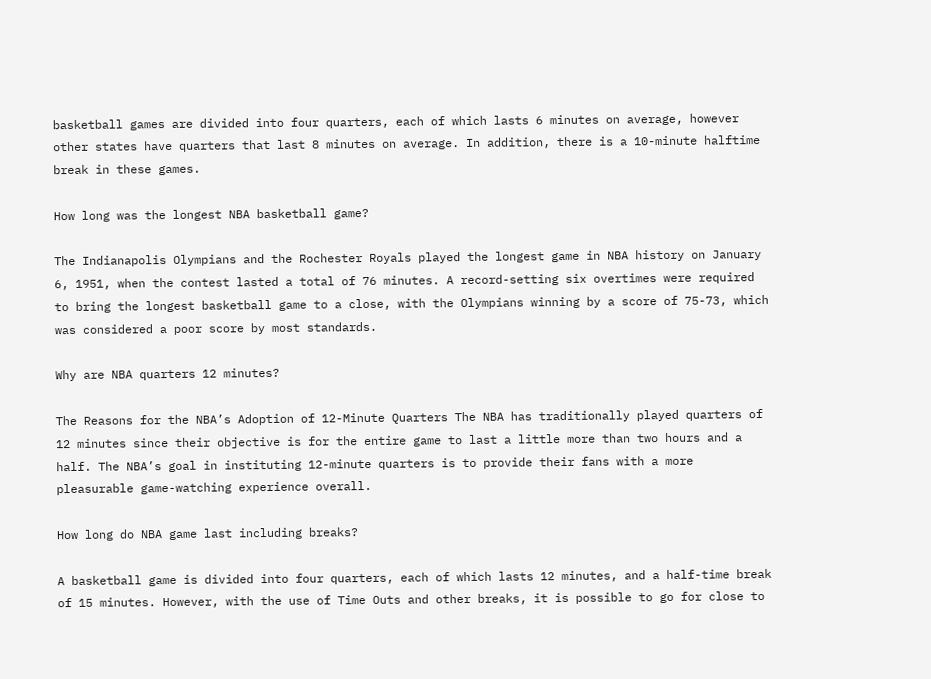basketball games are divided into four quarters, each of which lasts 6 minutes on average, however other states have quarters that last 8 minutes on average. In addition, there is a 10-minute halftime break in these games.

How long was the longest NBA basketball game?

The Indianapolis Olympians and the Rochester Royals played the longest game in NBA history on January 6, 1951, when the contest lasted a total of 76 minutes. A record-setting six overtimes were required to bring the longest basketball game to a close, with the Olympians winning by a score of 75-73, which was considered a poor score by most standards.

Why are NBA quarters 12 minutes?

The Reasons for the NBA’s Adoption of 12-Minute Quarters The NBA has traditionally played quarters of 12 minutes since their objective is for the entire game to last a little more than two hours and a half. The NBA’s goal in instituting 12-minute quarters is to provide their fans with a more pleasurable game-watching experience overall.

How long do NBA game last including breaks?

A basketball game is divided into four quarters, each of which lasts 12 minutes, and a half-time break of 15 minutes. However, with the use of Time Outs and other breaks, it is possible to go for close to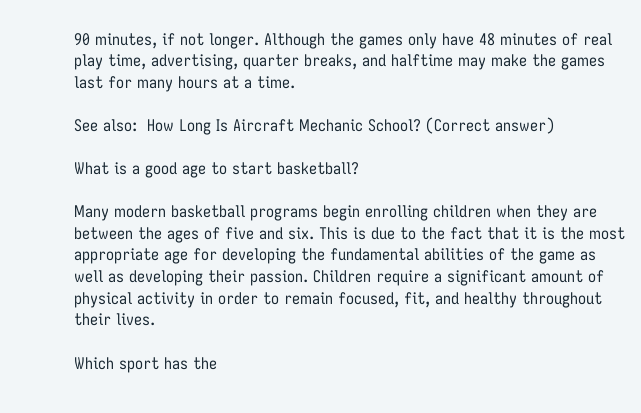90 minutes, if not longer. Although the games only have 48 minutes of real play time, advertising, quarter breaks, and halftime may make the games last for many hours at a time.

See also:  How Long Is Aircraft Mechanic School? (Correct answer)

What is a good age to start basketball?

Many modern basketball programs begin enrolling children when they are between the ages of five and six. This is due to the fact that it is the most appropriate age for developing the fundamental abilities of the game as well as developing their passion. Children require a significant amount of physical activity in order to remain focused, fit, and healthy throughout their lives.

Which sport has the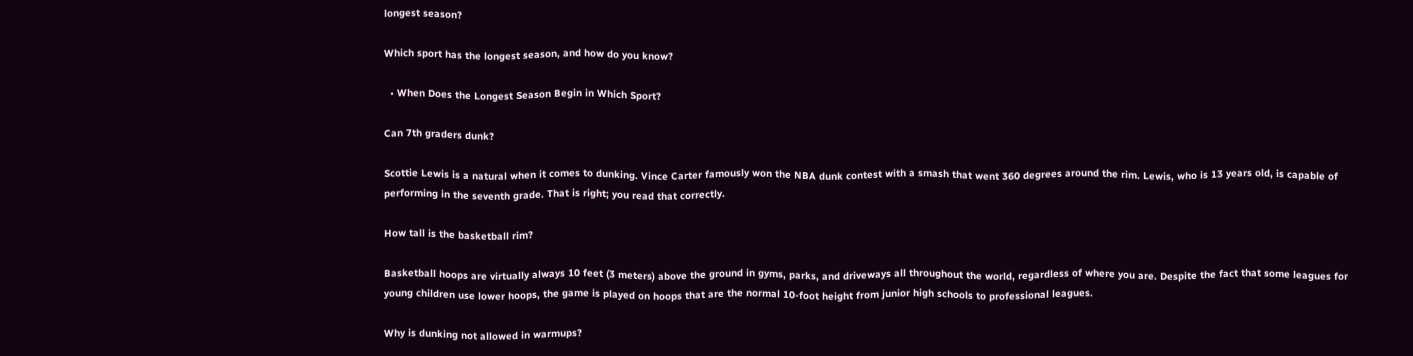longest season?

Which sport has the longest season, and how do you know?

  • When Does the Longest Season Begin in Which Sport?

Can 7th graders dunk?

Scottie Lewis is a natural when it comes to dunking. Vince Carter famously won the NBA dunk contest with a smash that went 360 degrees around the rim. Lewis, who is 13 years old, is capable of performing in the seventh grade. That is right; you read that correctly.

How tall is the basketball rim?

Basketball hoops are virtually always 10 feet (3 meters) above the ground in gyms, parks, and driveways all throughout the world, regardless of where you are. Despite the fact that some leagues for young children use lower hoops, the game is played on hoops that are the normal 10-foot height from junior high schools to professional leagues.

Why is dunking not allowed in warmups?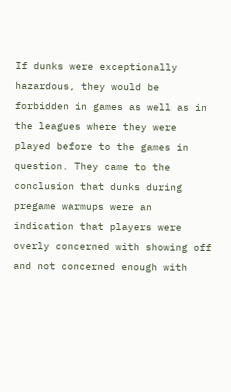If dunks were exceptionally hazardous, they would be forbidden in games as well as in the leagues where they were played before to the games in question. They came to the conclusion that dunks during pregame warmups were an indication that players were overly concerned with showing off and not concerned enough with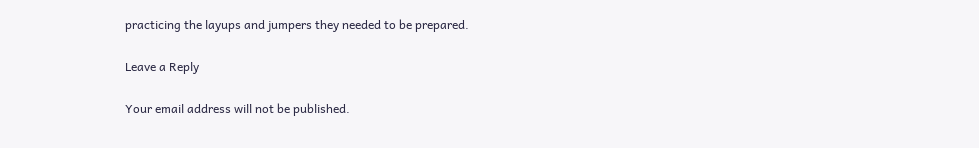practicing the layups and jumpers they needed to be prepared.

Leave a Reply

Your email address will not be published.